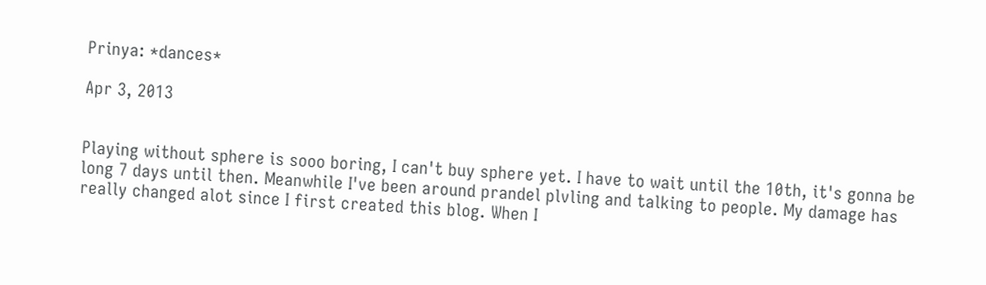Prinya: *dances*

Apr 3, 2013


Playing without sphere is sooo boring, I can't buy sphere yet. I have to wait until the 10th, it's gonna be long 7 days until then. Meanwhile I've been around prandel plvling and talking to people. My damage has really changed alot since I first created this blog. When I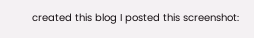created this blog I posted this screenshot: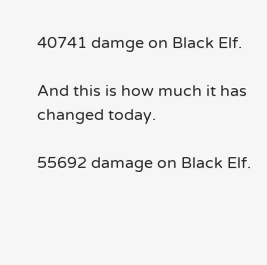40741 damge on Black Elf.

And this is how much it has changed today.

55692 damage on Black Elf.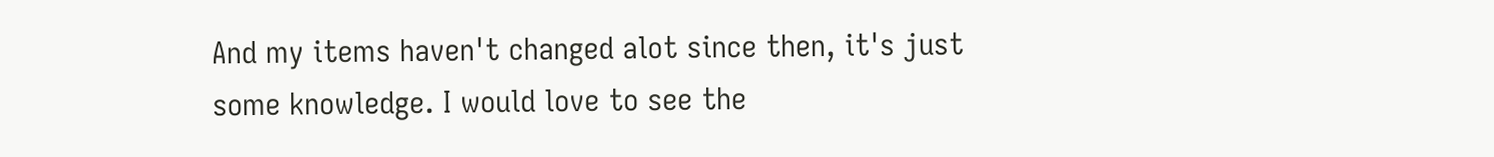And my items haven't changed alot since then, it's just some knowledge. I would love to see the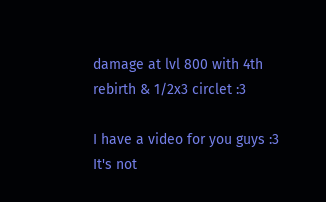damage at lvl 800 with 4th rebirth & 1/2x3 circlet :3

I have a video for you guys :3
It's not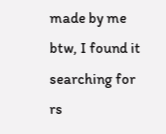made by me btw, I found it searching for rs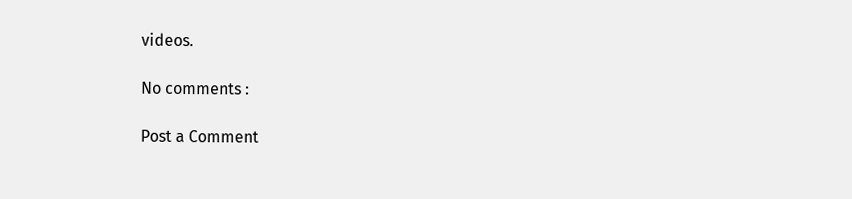videos.

No comments :

Post a Comment